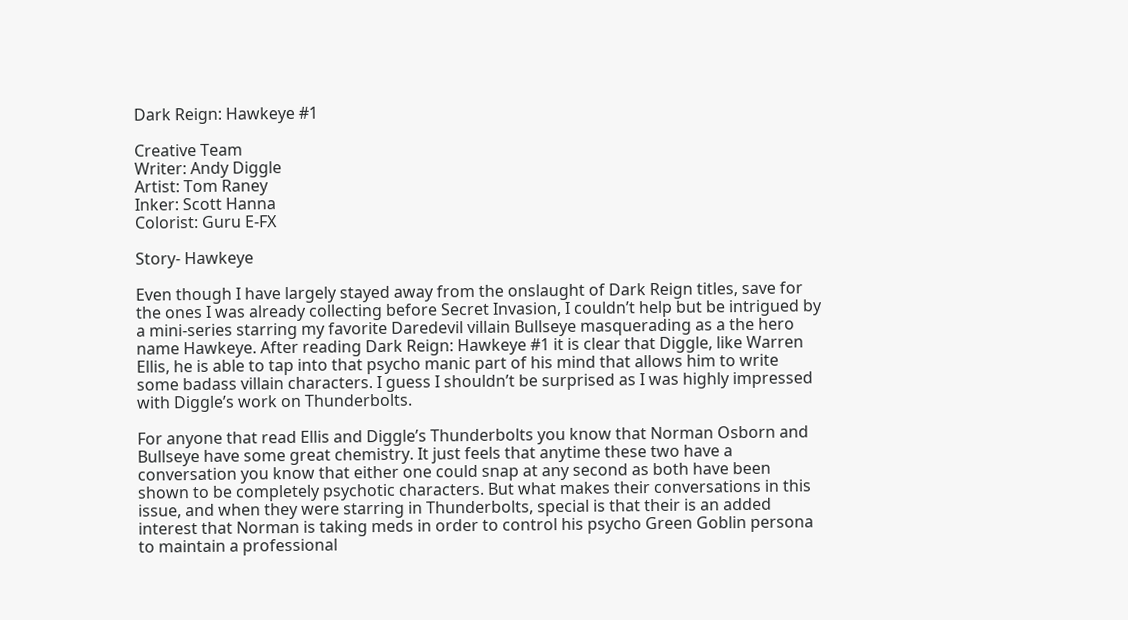Dark Reign: Hawkeye #1

Creative Team
Writer: Andy Diggle
Artist: Tom Raney
Inker: Scott Hanna
Colorist: Guru E-FX

Story- Hawkeye

Even though I have largely stayed away from the onslaught of Dark Reign titles, save for the ones I was already collecting before Secret Invasion, I couldn’t help but be intrigued by a mini-series starring my favorite Daredevil villain Bullseye masquerading as a the hero name Hawkeye. After reading Dark Reign: Hawkeye #1 it is clear that Diggle, like Warren Ellis, he is able to tap into that psycho manic part of his mind that allows him to write some badass villain characters. I guess I shouldn’t be surprised as I was highly impressed with Diggle’s work on Thunderbolts.

For anyone that read Ellis and Diggle’s Thunderbolts you know that Norman Osborn and Bullseye have some great chemistry. It just feels that anytime these two have a conversation you know that either one could snap at any second as both have been shown to be completely psychotic characters. But what makes their conversations in this issue, and when they were starring in Thunderbolts, special is that their is an added interest that Norman is taking meds in order to control his psycho Green Goblin persona to maintain a professional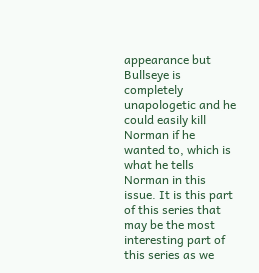appearance but Bullseye is completely unapologetic and he could easily kill Norman if he wanted to, which is what he tells Norman in this issue. It is this part of this series that may be the most interesting part of this series as we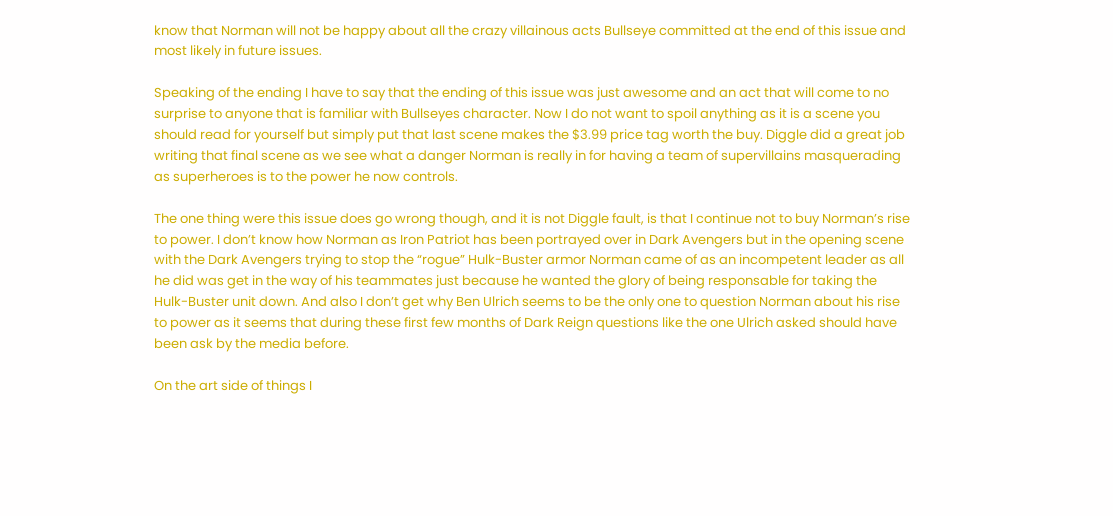know that Norman will not be happy about all the crazy villainous acts Bullseye committed at the end of this issue and most likely in future issues.

Speaking of the ending I have to say that the ending of this issue was just awesome and an act that will come to no surprise to anyone that is familiar with Bullseyes character. Now I do not want to spoil anything as it is a scene you should read for yourself but simply put that last scene makes the $3.99 price tag worth the buy. Diggle did a great job writing that final scene as we see what a danger Norman is really in for having a team of supervillains masquerading as superheroes is to the power he now controls.

The one thing were this issue does go wrong though, and it is not Diggle fault, is that I continue not to buy Norman’s rise to power. I don’t know how Norman as Iron Patriot has been portrayed over in Dark Avengers but in the opening scene with the Dark Avengers trying to stop the “rogue” Hulk-Buster armor Norman came of as an incompetent leader as all he did was get in the way of his teammates just because he wanted the glory of being responsable for taking the Hulk-Buster unit down. And also I don’t get why Ben Ulrich seems to be the only one to question Norman about his rise to power as it seems that during these first few months of Dark Reign questions like the one Ulrich asked should have been ask by the media before.

On the art side of things I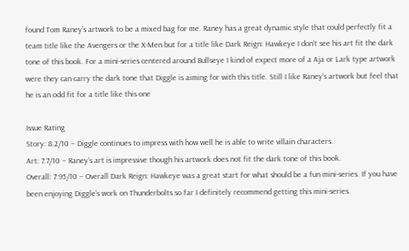found Tom Raney’s artwork to be a mixed bag for me. Raney has a great dynamic style that could perfectly fit a team title like the Avengers or the X-Men but for a title like Dark Reign: Hawkeye I don’t see his art fit the dark tone of this book. For a mini-series centered around Bullseye I kind of expect more of a Aja or Lark type artwork were they can carry the dark tone that Diggle is aiming for with this title. Still I like Raney’s artwork but feel that he is an odd fit for a title like this one

Issue Rating
Story: 8.2/10 – Diggle continues to impress with how well he is able to write villain characters.
Art: 7.7/10 – Raney’s art is impressive though his artwork does not fit the dark tone of this book.
Overall: 7.95/10 – Overall Dark Reign: Hawkeye was a great start for what should be a fun mini-series. If you have been enjoying Diggle’s work on Thunderbolts so far I definitely recommend getting this mini-series.